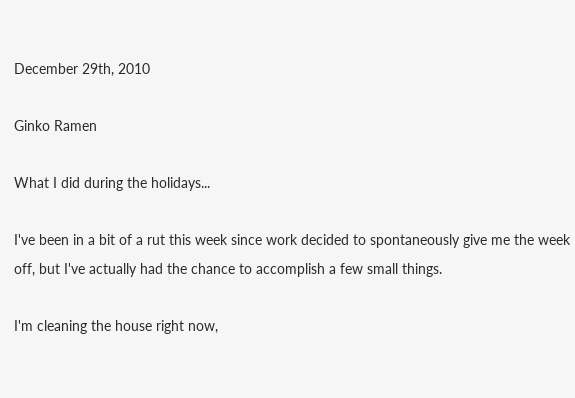December 29th, 2010

Ginko Ramen

What I did during the holidays...

I've been in a bit of a rut this week since work decided to spontaneously give me the week off, but I've actually had the chance to accomplish a few small things.

I'm cleaning the house right now,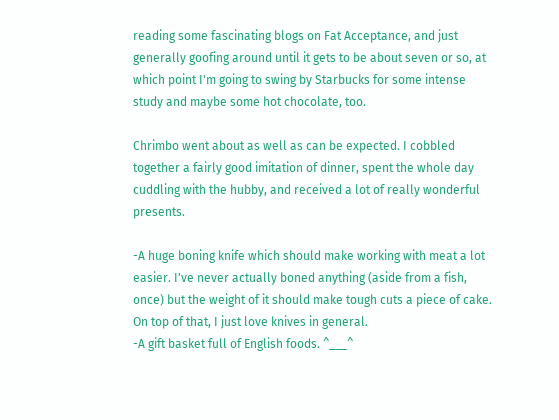reading some fascinating blogs on Fat Acceptance, and just generally goofing around until it gets to be about seven or so, at which point I'm going to swing by Starbucks for some intense study and maybe some hot chocolate, too.

Chrimbo went about as well as can be expected. I cobbled together a fairly good imitation of dinner, spent the whole day cuddling with the hubby, and received a lot of really wonderful presents.

-A huge boning knife which should make working with meat a lot easier. I've never actually boned anything (aside from a fish, once) but the weight of it should make tough cuts a piece of cake. On top of that, I just love knives in general.
-A gift basket full of English foods. ^___^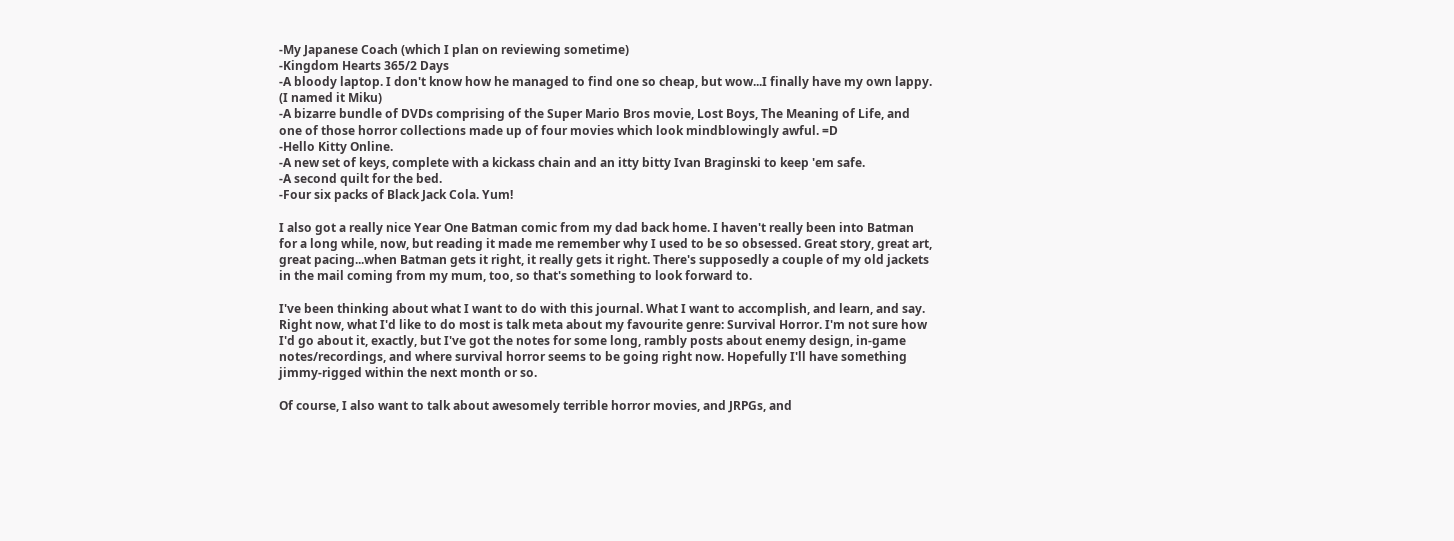-My Japanese Coach (which I plan on reviewing sometime)
-Kingdom Hearts 365/2 Days
-A bloody laptop. I don't know how he managed to find one so cheap, but wow...I finally have my own lappy. (I named it Miku)
-A bizarre bundle of DVDs comprising of the Super Mario Bros movie, Lost Boys, The Meaning of Life, and one of those horror collections made up of four movies which look mindblowingly awful. =D
-Hello Kitty Online.
-A new set of keys, complete with a kickass chain and an itty bitty Ivan Braginski to keep 'em safe.
-A second quilt for the bed.
-Four six packs of Black Jack Cola. Yum!

I also got a really nice Year One Batman comic from my dad back home. I haven't really been into Batman for a long while, now, but reading it made me remember why I used to be so obsessed. Great story, great art, great pacing...when Batman gets it right, it really gets it right. There's supposedly a couple of my old jackets in the mail coming from my mum, too, so that's something to look forward to.

I've been thinking about what I want to do with this journal. What I want to accomplish, and learn, and say. Right now, what I'd like to do most is talk meta about my favourite genre: Survival Horror. I'm not sure how I'd go about it, exactly, but I've got the notes for some long, rambly posts about enemy design, in-game notes/recordings, and where survival horror seems to be going right now. Hopefully I'll have something jimmy-rigged within the next month or so.

Of course, I also want to talk about awesomely terrible horror movies, and JRPGs, and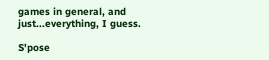games in general, and just...everything, I guess.

S'pose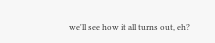we'll see how it all turns out, eh?